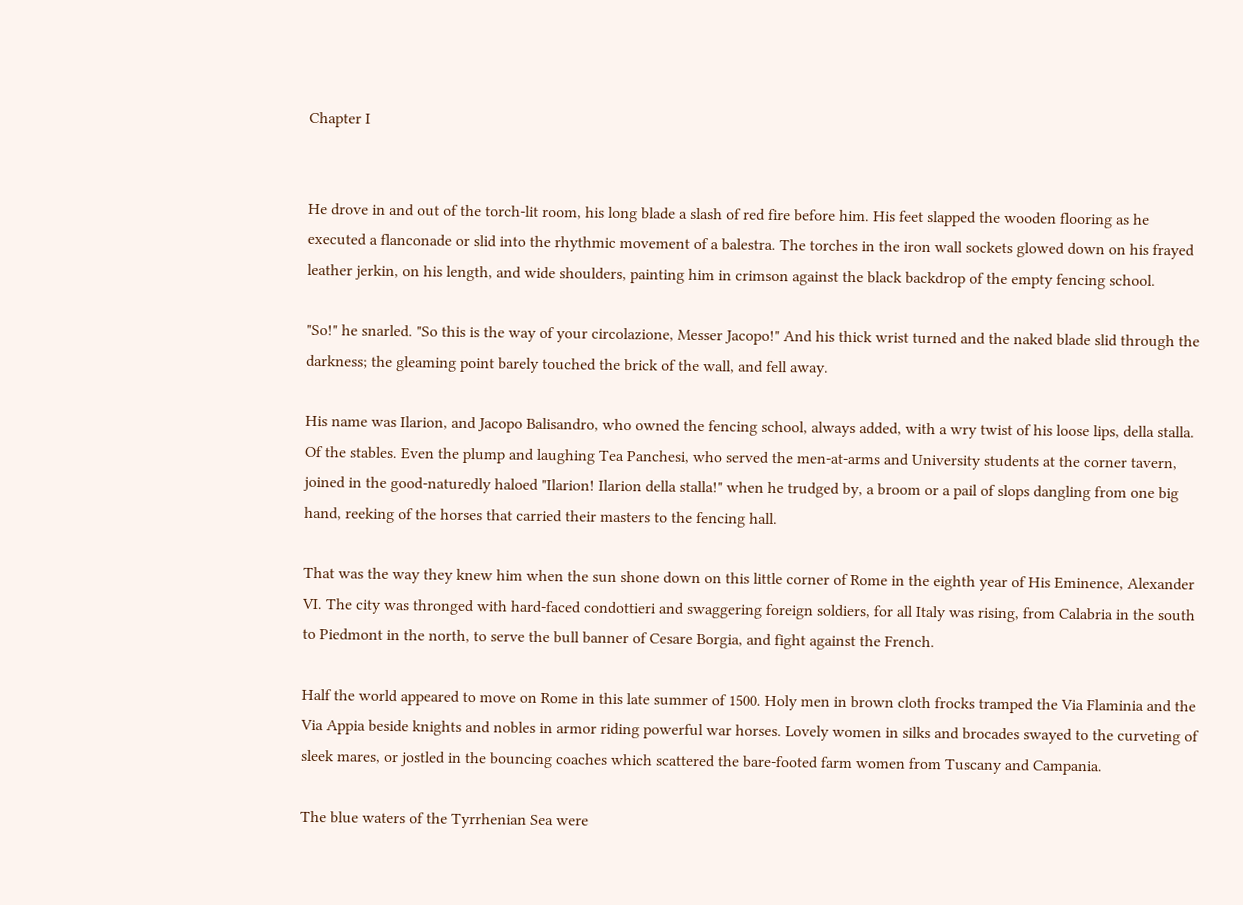Chapter I


He drove in and out of the torch-lit room, his long blade a slash of red fire before him. His feet slapped the wooden flooring as he executed a flanconade or slid into the rhythmic movement of a balestra. The torches in the iron wall sockets glowed down on his frayed leather jerkin, on his length, and wide shoulders, painting him in crimson against the black backdrop of the empty fencing school.

"So!" he snarled. "So this is the way of your circolazione, Messer Jacopo!" And his thick wrist turned and the naked blade slid through the darkness; the gleaming point barely touched the brick of the wall, and fell away.

His name was Ilarion, and Jacopo Balisandro, who owned the fencing school, always added, with a wry twist of his loose lips, della stalla. Of the stables. Even the plump and laughing Tea Panchesi, who served the men-at-arms and University students at the corner tavern, joined in the good-naturedly haloed "Ilarion! Ilarion della stalla!" when he trudged by, a broom or a pail of slops dangling from one big hand, reeking of the horses that carried their masters to the fencing hall.

That was the way they knew him when the sun shone down on this little corner of Rome in the eighth year of His Eminence, Alexander VI. The city was thronged with hard-faced condottieri and swaggering foreign soldiers, for all Italy was rising, from Calabria in the south to Piedmont in the north, to serve the bull banner of Cesare Borgia, and fight against the French.

Half the world appeared to move on Rome in this late summer of 1500. Holy men in brown cloth frocks tramped the Via Flaminia and the Via Appia beside knights and nobles in armor riding powerful war horses. Lovely women in silks and brocades swayed to the curveting of sleek mares, or jostled in the bouncing coaches which scattered the bare-footed farm women from Tuscany and Campania.

The blue waters of the Tyrrhenian Sea were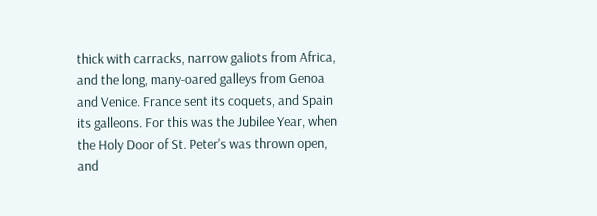thick with carracks, narrow galiots from Africa, and the long, many-oared galleys from Genoa and Venice. France sent its coquets, and Spain its galleons. For this was the Jubilee Year, when the Holy Door of St. Peter's was thrown open, and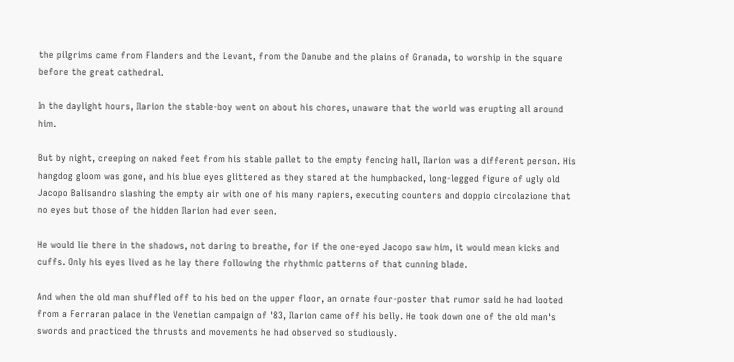the pilgrims came from Flanders and the Levant, from the Danube and the plains of Granada, to worship in the square before the great cathedral.

In the daylight hours, Ilarion the stable-boy went on about his chores, unaware that the world was erupting all around him.

But by night, creeping on naked feet from his stable pallet to the empty fencing hall, Ilarion was a different person. His hangdog gloom was gone, and his blue eyes glittered as they stared at the humpbacked, long-legged figure of ugly old Jacopo Balisandro slashing the empty air with one of his many rapiers, executing counters and doppio circolazione that no eyes but those of the hidden Ilarion had ever seen.

He would lie there in the shadows, not daring to breathe, for if the one-eyed Jacopo saw him, it would mean kicks and cuffs. Only his eyes lived as he lay there following the rhythmic patterns of that cunning blade.

And when the old man shuffled off to his bed on the upper floor, an ornate four-poster that rumor said he had looted from a Ferraran palace in the Venetian campaign of '83, Ilarion came off his belly. He took down one of the old man's swords and practiced the thrusts and movements he had observed so studiously.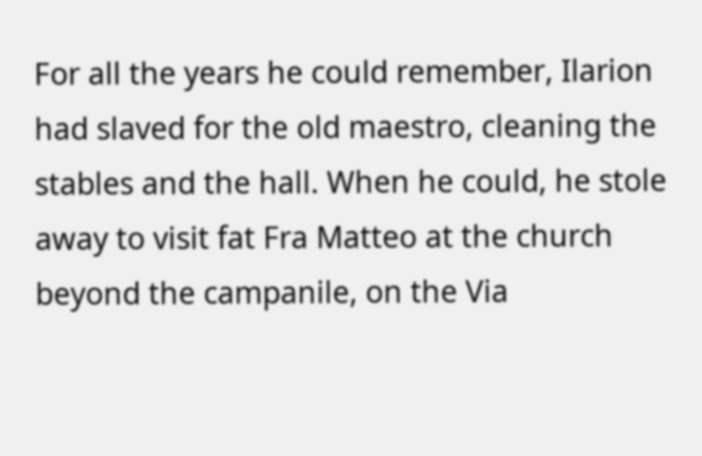For all the years he could remember, Ilarion had slaved for the old maestro, cleaning the stables and the hall. When he could, he stole away to visit fat Fra Matteo at the church beyond the campanile, on the Via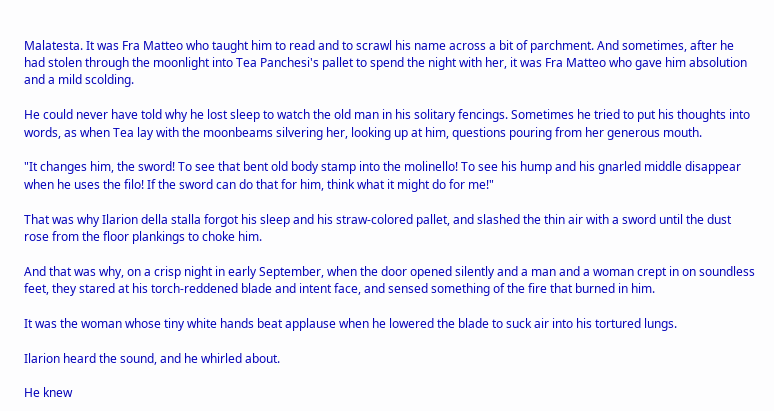Malatesta. It was Fra Matteo who taught him to read and to scrawl his name across a bit of parchment. And sometimes, after he had stolen through the moonlight into Tea Panchesi's pallet to spend the night with her, it was Fra Matteo who gave him absolution and a mild scolding.

He could never have told why he lost sleep to watch the old man in his solitary fencings. Sometimes he tried to put his thoughts into words, as when Tea lay with the moonbeams silvering her, looking up at him, questions pouring from her generous mouth.

"It changes him, the sword! To see that bent old body stamp into the molinello! To see his hump and his gnarled middle disappear when he uses the filo! If the sword can do that for him, think what it might do for me!"

That was why Ilarion della stalla forgot his sleep and his straw-colored pallet, and slashed the thin air with a sword until the dust rose from the floor plankings to choke him.

And that was why, on a crisp night in early September, when the door opened silently and a man and a woman crept in on soundless feet, they stared at his torch-reddened blade and intent face, and sensed something of the fire that burned in him.

It was the woman whose tiny white hands beat applause when he lowered the blade to suck air into his tortured lungs.

Ilarion heard the sound, and he whirled about.

He knew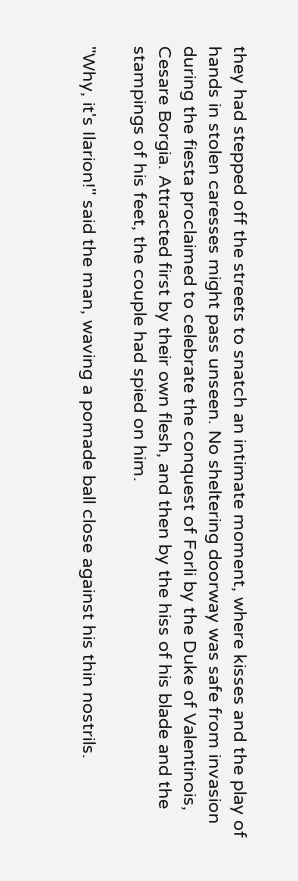they had stepped off the streets to snatch an intimate moment, where kisses and the play of hands in stolen caresses might pass unseen. No sheltering doorway was safe from invasion during the fiesta proclaimed to celebrate the conquest of Forli by the Duke of Valentinois, Cesare Borgia. Attracted first by their own flesh, and then by the hiss of his blade and the stampings of his feet, the couple had spied on him.

"Why, it's Ilarion!" said the man, waving a pomade ball close against his thin nostrils.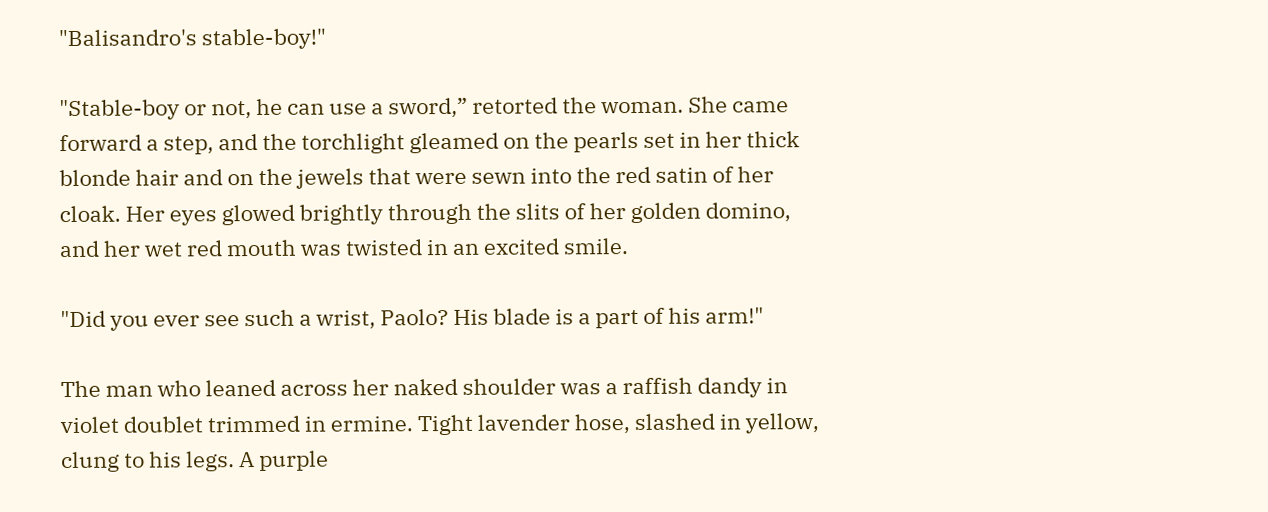"Balisandro's stable-boy!"

"Stable-boy or not, he can use a sword,” retorted the woman. She came forward a step, and the torchlight gleamed on the pearls set in her thick blonde hair and on the jewels that were sewn into the red satin of her cloak. Her eyes glowed brightly through the slits of her golden domino, and her wet red mouth was twisted in an excited smile.

"Did you ever see such a wrist, Paolo? His blade is a part of his arm!"

The man who leaned across her naked shoulder was a raffish dandy in violet doublet trimmed in ermine. Tight lavender hose, slashed in yellow, clung to his legs. A purple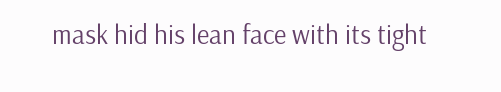mask hid his lean face with its tight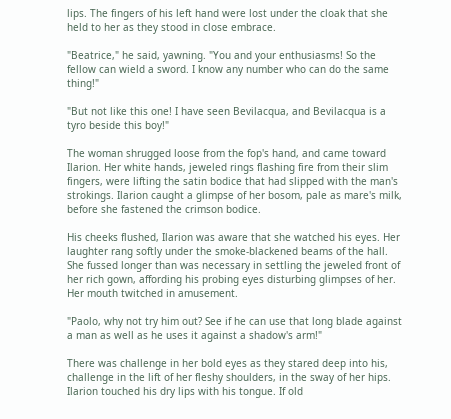lips. The fingers of his left hand were lost under the cloak that she held to her as they stood in close embrace.

"Beatrice," he said, yawning. "You and your enthusiasms! So the fellow can wield a sword. I know any number who can do the same thing!"

"But not like this one! I have seen Bevilacqua, and Bevilacqua is a tyro beside this boy!"

The woman shrugged loose from the fop's hand, and came toward Ilarion. Her white hands, jeweled rings flashing fire from their slim fingers, were lifting the satin bodice that had slipped with the man's strokings. Ilarion caught a glimpse of her bosom, pale as mare's milk, before she fastened the crimson bodice.

His cheeks flushed, Ilarion was aware that she watched his eyes. Her laughter rang softly under the smoke-blackened beams of the hall. She fussed longer than was necessary in settling the jeweled front of her rich gown, affording his probing eyes disturbing glimpses of her. Her mouth twitched in amusement.

"Paolo, why not try him out? See if he can use that long blade against a man as well as he uses it against a shadow's arm!"

There was challenge in her bold eyes as they stared deep into his, challenge in the lift of her fleshy shoulders, in the sway of her hips. Ilarion touched his dry lips with his tongue. If old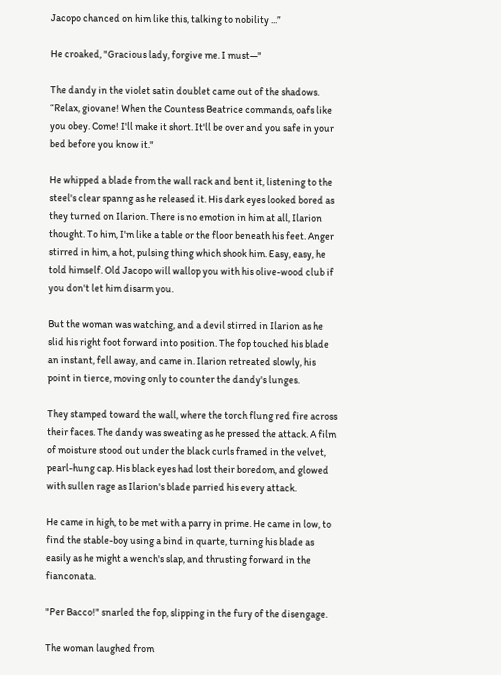Jacopo chanced on him like this, talking to nobility ...”

He croaked, "Gracious lady, forgive me. I must—"

The dandy in the violet satin doublet came out of the shadows. “Relax, giovane! When the Countess Beatrice commands, oafs like you obey. Come! I'll make it short. It'll be over and you safe in your bed before you know it."

He whipped a blade from the wall rack and bent it, listening to the steel's clear spanng as he released it. His dark eyes looked bored as they turned on Ilarion. There is no emotion in him at all, Ilarion thought. To him, I'm like a table or the floor beneath his feet. Anger stirred in him, a hot, pulsing thing which shook him. Easy, easy, he told himself. Old Jacopo will wallop you with his olive-wood club if you don't let him disarm you.

But the woman was watching, and a devil stirred in Ilarion as he slid his right foot forward into position. The fop touched his blade an instant, fell away, and came in. Ilarion retreated slowly, his point in tierce, moving only to counter the dandy's lunges.

They stamped toward the wall, where the torch flung red fire across their faces. The dandy was sweating as he pressed the attack. A film of moisture stood out under the black curls framed in the velvet, pearl-hung cap. His black eyes had lost their boredom, and glowed with sullen rage as Ilarion's blade parried his every attack.

He came in high, to be met with a parry in prime. He came in low, to find the stable-boy using a bind in quarte, turning his blade as easily as he might a wench's slap, and thrusting forward in the fianconata.

"Per Bacco!" snarled the fop, slipping in the fury of the disengage.

The woman laughed from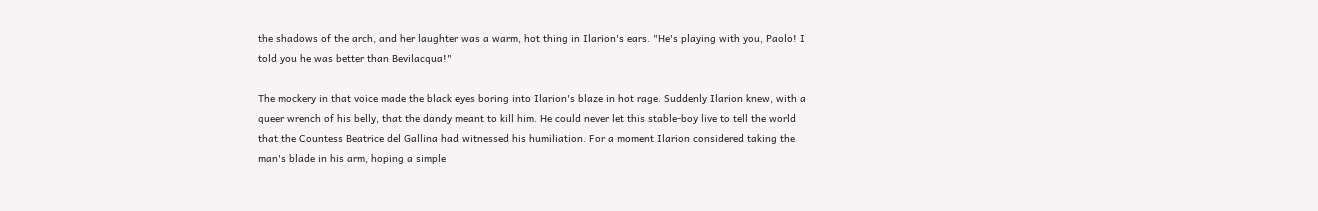the shadows of the arch, and her laughter was a warm, hot thing in Ilarion's ears. "He's playing with you, Paolo! I told you he was better than Bevilacqua!"

The mockery in that voice made the black eyes boring into Ilarion's blaze in hot rage. Suddenly Ilarion knew, with a queer wrench of his belly, that the dandy meant to kill him. He could never let this stable-boy live to tell the world that the Countess Beatrice del Gallina had witnessed his humiliation. For a moment Ilarion considered taking the man's blade in his arm, hoping a simple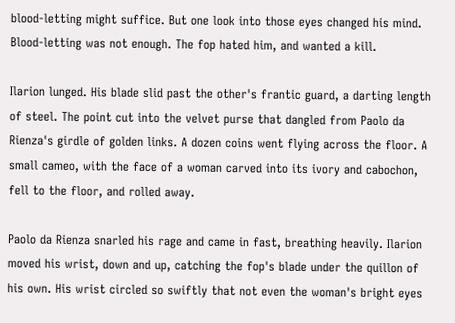blood-letting might suffice. But one look into those eyes changed his mind. Blood-letting was not enough. The fop hated him, and wanted a kill.

Ilarion lunged. His blade slid past the other's frantic guard, a darting length of steel. The point cut into the velvet purse that dangled from Paolo da Rienza's girdle of golden links. A dozen coins went flying across the floor. A small cameo, with the face of a woman carved into its ivory and cabochon, fell to the floor, and rolled away.

Paolo da Rienza snarled his rage and came in fast, breathing heavily. Ilarion moved his wrist, down and up, catching the fop's blade under the quillon of his own. His wrist circled so swiftly that not even the woman's bright eyes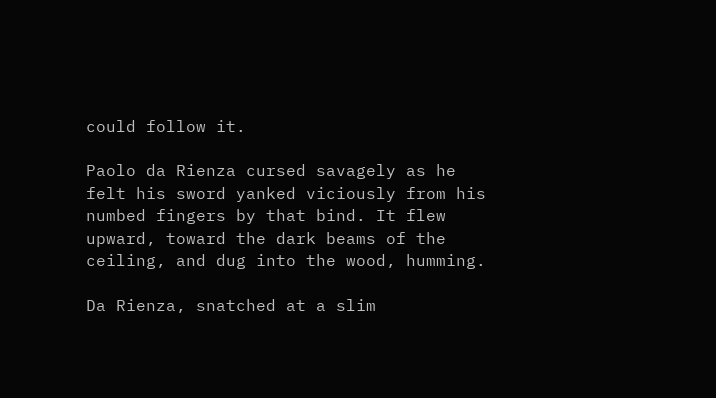could follow it.

Paolo da Rienza cursed savagely as he felt his sword yanked viciously from his numbed fingers by that bind. It flew upward, toward the dark beams of the ceiling, and dug into the wood, humming.

Da Rienza, snatched at a slim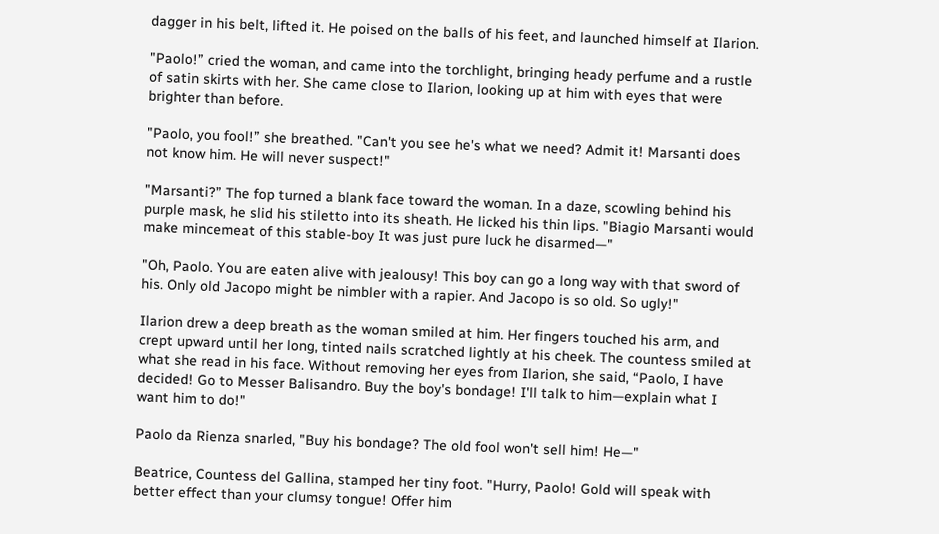dagger in his belt, lifted it. He poised on the balls of his feet, and launched himself at Ilarion.

"Paolo!” cried the woman, and came into the torchlight, bringing heady perfume and a rustle of satin skirts with her. She came close to Ilarion, looking up at him with eyes that were brighter than before.

"Paolo, you fool!” she breathed. "Can't you see he's what we need? Admit it! Marsanti does not know him. He will never suspect!"

"Marsanti?” The fop turned a blank face toward the woman. In a daze, scowling behind his purple mask, he slid his stiletto into its sheath. He licked his thin lips. "Biagio Marsanti would make mincemeat of this stable-boy It was just pure luck he disarmed—"

"Oh, Paolo. You are eaten alive with jealousy! This boy can go a long way with that sword of his. Only old Jacopo might be nimbler with a rapier. And Jacopo is so old. So ugly!"

Ilarion drew a deep breath as the woman smiled at him. Her fingers touched his arm, and crept upward until her long, tinted nails scratched lightly at his cheek. The countess smiled at what she read in his face. Without removing her eyes from Ilarion, she said, “Paolo, I have decided! Go to Messer Balisandro. Buy the boy's bondage! I'll talk to him—explain what I want him to do!"

Paolo da Rienza snarled, "Buy his bondage? The old fool won't sell him! He—"

Beatrice, Countess del Gallina, stamped her tiny foot. "Hurry, Paolo! Gold will speak with better effect than your clumsy tongue! Offer him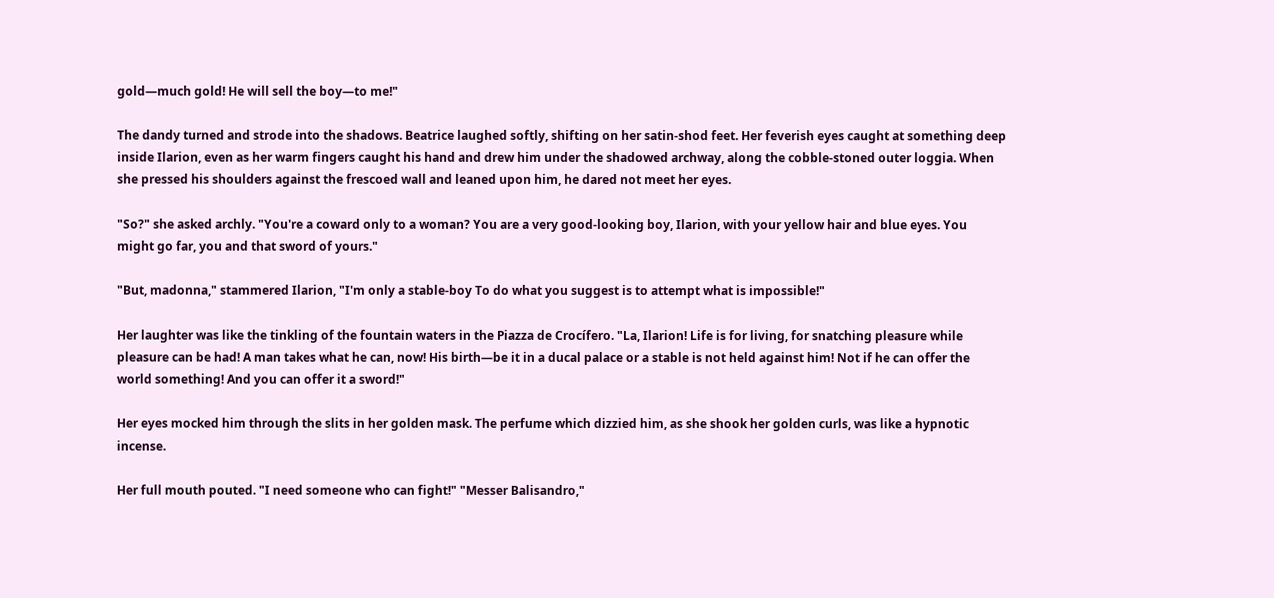gold—much gold! He will sell the boy—to me!"

The dandy turned and strode into the shadows. Beatrice laughed softly, shifting on her satin-shod feet. Her feverish eyes caught at something deep inside Ilarion, even as her warm fingers caught his hand and drew him under the shadowed archway, along the cobble-stoned outer loggia. When she pressed his shoulders against the frescoed wall and leaned upon him, he dared not meet her eyes.

"So?" she asked archly. "You're a coward only to a woman? You are a very good-looking boy, Ilarion, with your yellow hair and blue eyes. You might go far, you and that sword of yours."

"But, madonna," stammered Ilarion, "I'm only a stable-boy To do what you suggest is to attempt what is impossible!"

Her laughter was like the tinkling of the fountain waters in the Piazza de Crocífero. "La, Ilarion! Life is for living, for snatching pleasure while pleasure can be had! A man takes what he can, now! His birth—be it in a ducal palace or a stable is not held against him! Not if he can offer the world something! And you can offer it a sword!"

Her eyes mocked him through the slits in her golden mask. The perfume which dizzied him, as she shook her golden curls, was like a hypnotic incense.

Her full mouth pouted. "I need someone who can fight!" "Messer Balisandro,"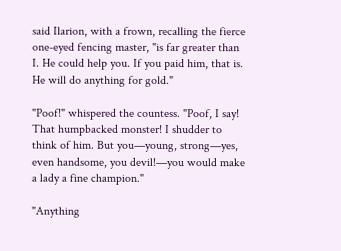said Ilarion, with a frown, recalling the fierce one-eyed fencing master, "is far greater than I. He could help you. If you paid him, that is. He will do anything for gold."

"Poof!" whispered the countess. "Poof, I say! That humpbacked monster! I shudder to think of him. But you—young, strong—yes, even handsome, you devil!—you would make a lady a fine champion."

"Anything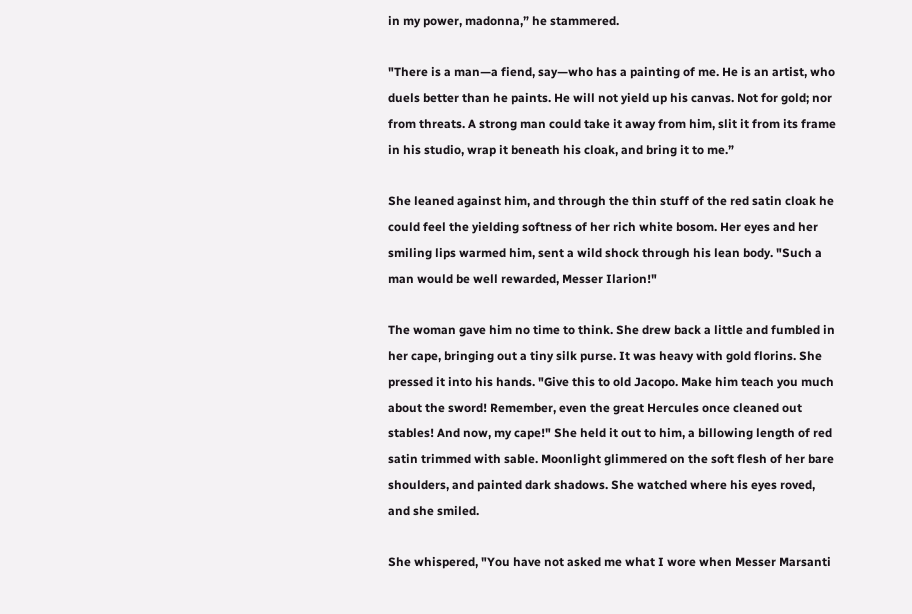in my power, madonna,” he stammered.

"There is a man—a fiend, say—who has a painting of me. He is an artist, who duels better than he paints. He will not yield up his canvas. Not for gold; nor from threats. A strong man could take it away from him, slit it from its frame in his studio, wrap it beneath his cloak, and bring it to me.”

She leaned against him, and through the thin stuff of the red satin cloak he could feel the yielding softness of her rich white bosom. Her eyes and her smiling lips warmed him, sent a wild shock through his lean body. "Such a man would be well rewarded, Messer Ilarion!"

The woman gave him no time to think. She drew back a little and fumbled in her cape, bringing out a tiny silk purse. It was heavy with gold florins. She pressed it into his hands. "Give this to old Jacopo. Make him teach you much about the sword! Remember, even the great Hercules once cleaned out stables! And now, my cape!" She held it out to him, a billowing length of red satin trimmed with sable. Moonlight glimmered on the soft flesh of her bare shoulders, and painted dark shadows. She watched where his eyes roved, and she smiled.

She whispered, "You have not asked me what I wore when Messer Marsanti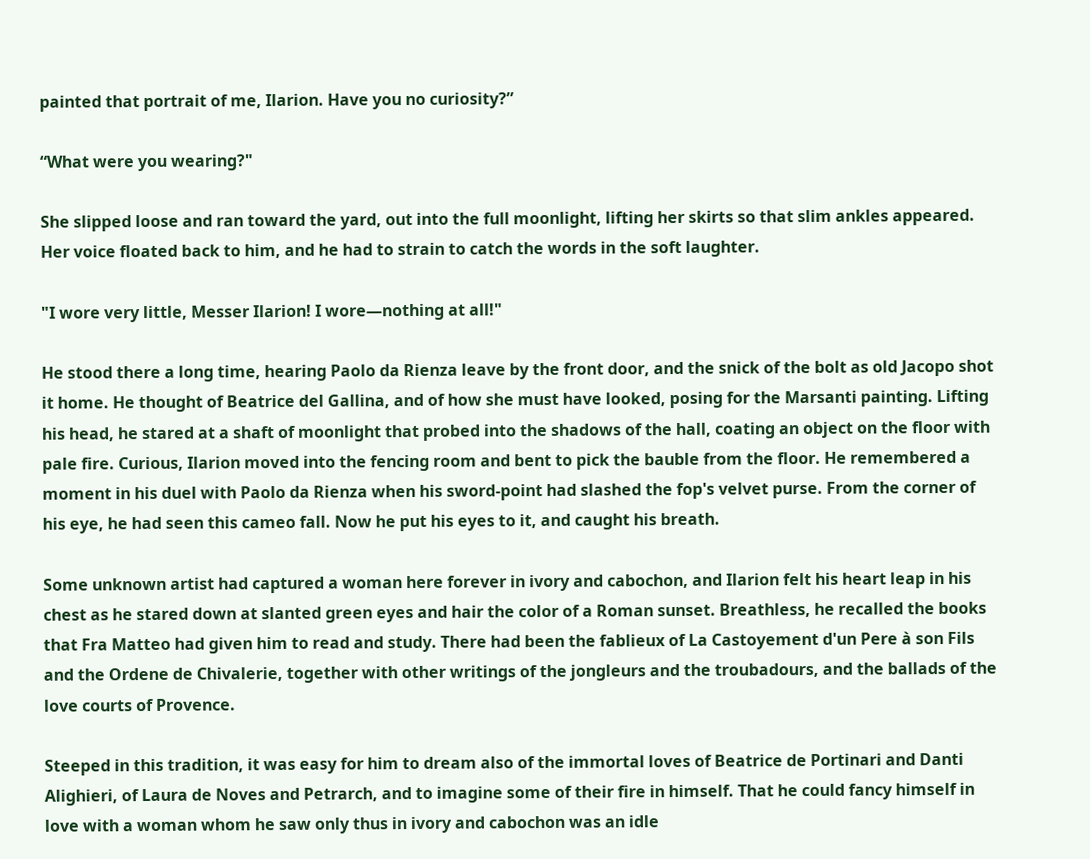painted that portrait of me, Ilarion. Have you no curiosity?”

“What were you wearing?"

She slipped loose and ran toward the yard, out into the full moonlight, lifting her skirts so that slim ankles appeared. Her voice floated back to him, and he had to strain to catch the words in the soft laughter.

"I wore very little, Messer Ilarion! I wore—nothing at all!"

He stood there a long time, hearing Paolo da Rienza leave by the front door, and the snick of the bolt as old Jacopo shot it home. He thought of Beatrice del Gallina, and of how she must have looked, posing for the Marsanti painting. Lifting his head, he stared at a shaft of moonlight that probed into the shadows of the hall, coating an object on the floor with pale fire. Curious, Ilarion moved into the fencing room and bent to pick the bauble from the floor. He remembered a moment in his duel with Paolo da Rienza when his sword-point had slashed the fop's velvet purse. From the corner of his eye, he had seen this cameo fall. Now he put his eyes to it, and caught his breath.

Some unknown artist had captured a woman here forever in ivory and cabochon, and Ilarion felt his heart leap in his chest as he stared down at slanted green eyes and hair the color of a Roman sunset. Breathless, he recalled the books that Fra Matteo had given him to read and study. There had been the fablieux of La Castoyement d'un Pere à son Fils and the Ordene de Chivalerie, together with other writings of the jongleurs and the troubadours, and the ballads of the love courts of Provence.

Steeped in this tradition, it was easy for him to dream also of the immortal loves of Beatrice de Portinari and Danti Alighieri, of Laura de Noves and Petrarch, and to imagine some of their fire in himself. That he could fancy himself in love with a woman whom he saw only thus in ivory and cabochon was an idle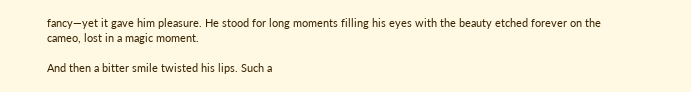fancy—yet it gave him pleasure. He stood for long moments filling his eyes with the beauty etched forever on the cameo, lost in a magic moment.

And then a bitter smile twisted his lips. Such a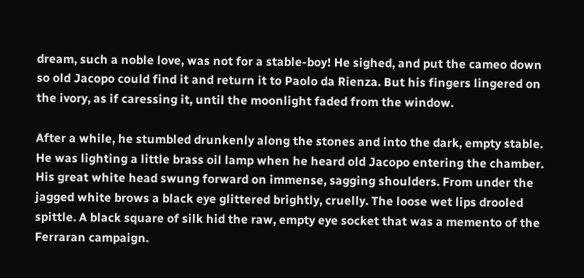dream, such a noble love, was not for a stable-boy! He sighed, and put the cameo down so old Jacopo could find it and return it to Paolo da Rienza. But his fingers lingered on the ivory, as if caressing it, until the moonlight faded from the window.

After a while, he stumbled drunkenly along the stones and into the dark, empty stable. He was lighting a little brass oil lamp when he heard old Jacopo entering the chamber. His great white head swung forward on immense, sagging shoulders. From under the jagged white brows a black eye glittered brightly, cruelly. The loose wet lips drooled spittle. A black square of silk hid the raw, empty eye socket that was a memento of the Ferraran campaign.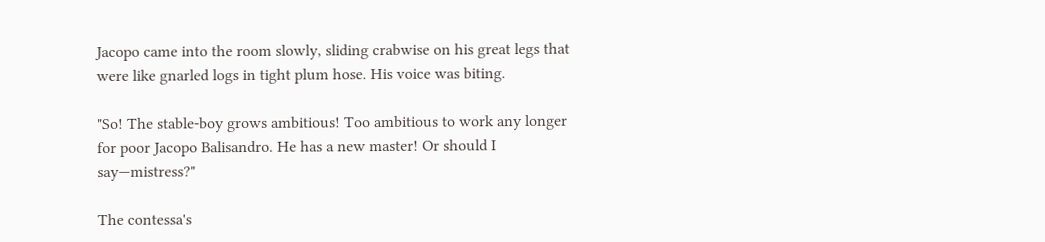Jacopo came into the room slowly, sliding crabwise on his great legs that were like gnarled logs in tight plum hose. His voice was biting.

"So! The stable-boy grows ambitious! Too ambitious to work any longer for poor Jacopo Balisandro. He has a new master! Or should I say—mistress?"

The contessa's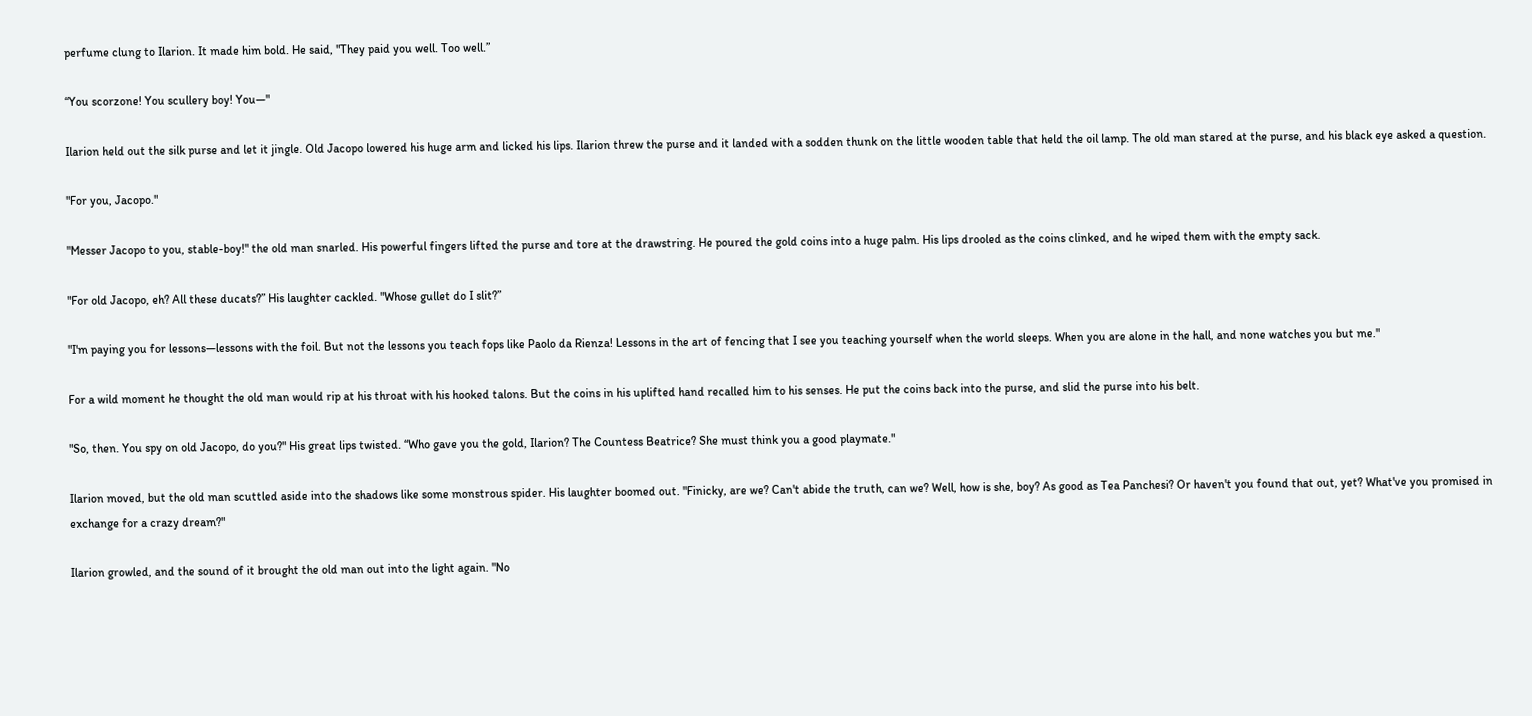perfume clung to Ilarion. It made him bold. He said, "They paid you well. Too well.”

“You scorzone! You scullery boy! You—"

Ilarion held out the silk purse and let it jingle. Old Jacopo lowered his huge arm and licked his lips. Ilarion threw the purse and it landed with a sodden thunk on the little wooden table that held the oil lamp. The old man stared at the purse, and his black eye asked a question.

"For you, Jacopo."

"Messer Jacopo to you, stable-boy!" the old man snarled. His powerful fingers lifted the purse and tore at the drawstring. He poured the gold coins into a huge palm. His lips drooled as the coins clinked, and he wiped them with the empty sack.

"For old Jacopo, eh? All these ducats?” His laughter cackled. "Whose gullet do I slit?”

"I'm paying you for lessons—lessons with the foil. But not the lessons you teach fops like Paolo da Rienza! Lessons in the art of fencing that I see you teaching yourself when the world sleeps. When you are alone in the hall, and none watches you but me."

For a wild moment he thought the old man would rip at his throat with his hooked talons. But the coins in his uplifted hand recalled him to his senses. He put the coins back into the purse, and slid the purse into his belt.

"So, then. You spy on old Jacopo, do you?" His great lips twisted. “Who gave you the gold, Ilarion? The Countess Beatrice? She must think you a good playmate."

Ilarion moved, but the old man scuttled aside into the shadows like some monstrous spider. His laughter boomed out. "Finicky, are we? Can't abide the truth, can we? Well, how is she, boy? As good as Tea Panchesi? Or haven't you found that out, yet? What've you promised in exchange for a crazy dream?"

Ilarion growled, and the sound of it brought the old man out into the light again. "No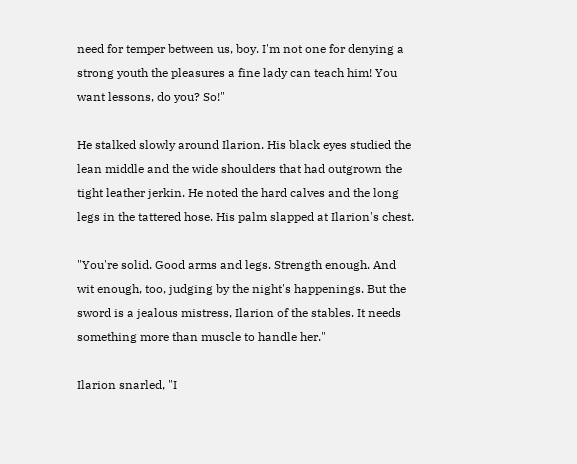need for temper between us, boy. I'm not one for denying a strong youth the pleasures a fine lady can teach him! You want lessons, do you? So!"

He stalked slowly around Ilarion. His black eyes studied the lean middle and the wide shoulders that had outgrown the tight leather jerkin. He noted the hard calves and the long legs in the tattered hose. His palm slapped at Ilarion's chest.

"You're solid. Good arms and legs. Strength enough. And wit enough, too, judging by the night's happenings. But the sword is a jealous mistress, Ilarion of the stables. It needs something more than muscle to handle her."

Ilarion snarled, "I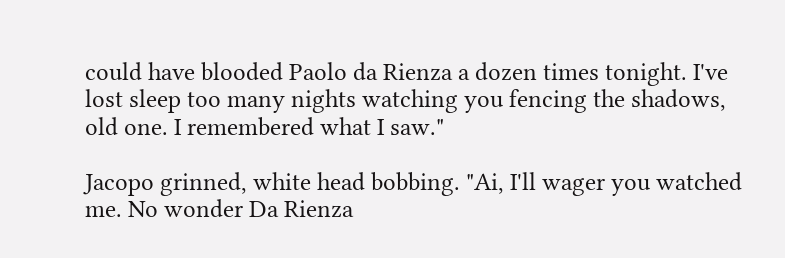could have blooded Paolo da Rienza a dozen times tonight. I've lost sleep too many nights watching you fencing the shadows, old one. I remembered what I saw."

Jacopo grinned, white head bobbing. "Ai, I'll wager you watched me. No wonder Da Rienza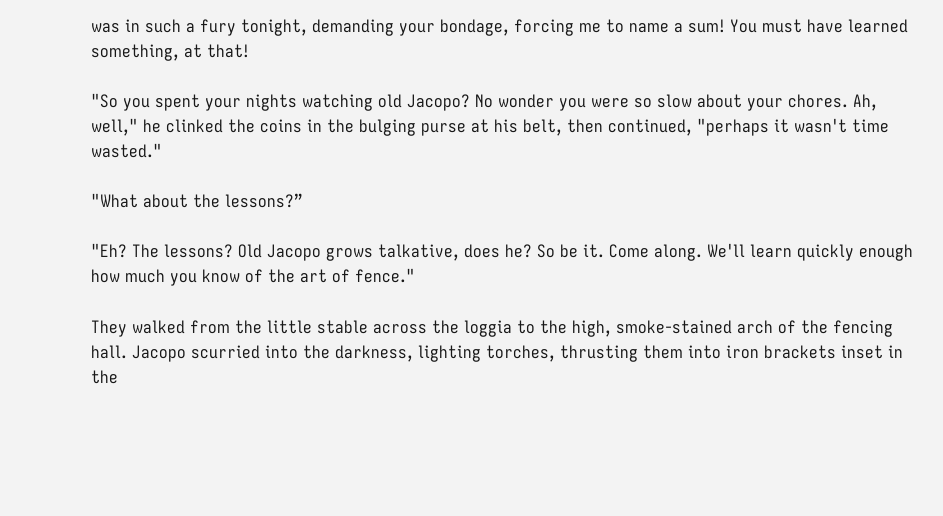was in such a fury tonight, demanding your bondage, forcing me to name a sum! You must have learned something, at that!

"So you spent your nights watching old Jacopo? No wonder you were so slow about your chores. Ah, well," he clinked the coins in the bulging purse at his belt, then continued, "perhaps it wasn't time wasted."

"What about the lessons?”

"Eh? The lessons? Old Jacopo grows talkative, does he? So be it. Come along. We'll learn quickly enough how much you know of the art of fence."

They walked from the little stable across the loggia to the high, smoke-stained arch of the fencing hall. Jacopo scurried into the darkness, lighting torches, thrusting them into iron brackets inset in the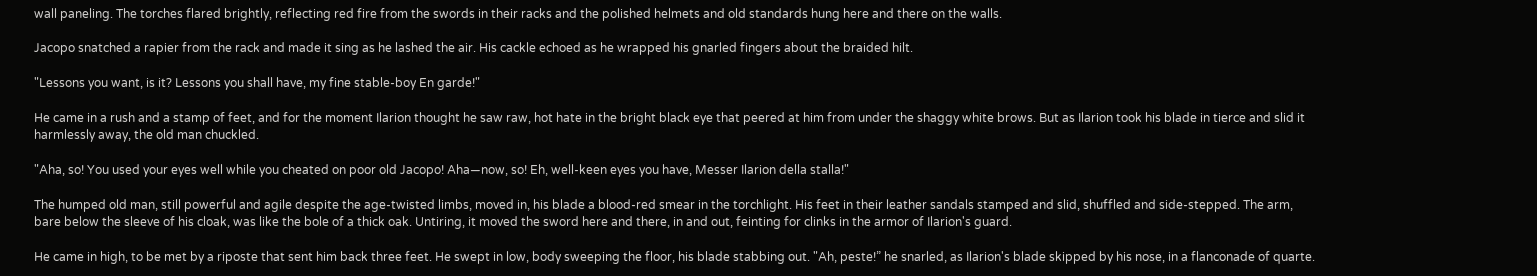wall paneling. The torches flared brightly, reflecting red fire from the swords in their racks and the polished helmets and old standards hung here and there on the walls.

Jacopo snatched a rapier from the rack and made it sing as he lashed the air. His cackle echoed as he wrapped his gnarled fingers about the braided hilt.

"Lessons you want, is it? Lessons you shall have, my fine stable-boy En garde!"

He came in a rush and a stamp of feet, and for the moment Ilarion thought he saw raw, hot hate in the bright black eye that peered at him from under the shaggy white brows. But as Ilarion took his blade in tierce and slid it harmlessly away, the old man chuckled.

"Aha, so! You used your eyes well while you cheated on poor old Jacopo! Aha—now, so! Eh, well-keen eyes you have, Messer Ilarion della stalla!"

The humped old man, still powerful and agile despite the age-twisted limbs, moved in, his blade a blood-red smear in the torchlight. His feet in their leather sandals stamped and slid, shuffled and side-stepped. The arm, bare below the sleeve of his cloak, was like the bole of a thick oak. Untiring, it moved the sword here and there, in and out, feinting for clinks in the armor of Ilarion's guard.

He came in high, to be met by a riposte that sent him back three feet. He swept in low, body sweeping the floor, his blade stabbing out. "Ah, peste!” he snarled, as Ilarion's blade skipped by his nose, in a flanconade of quarte.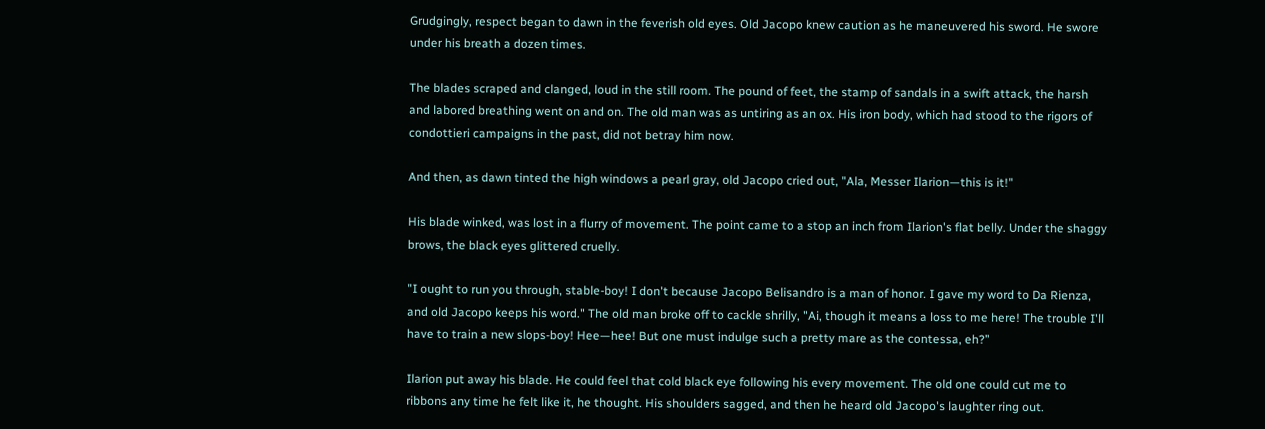Grudgingly, respect began to dawn in the feverish old eyes. Old Jacopo knew caution as he maneuvered his sword. He swore under his breath a dozen times.

The blades scraped and clanged, loud in the still room. The pound of feet, the stamp of sandals in a swift attack, the harsh and labored breathing went on and on. The old man was as untiring as an ox. His iron body, which had stood to the rigors of condottieri campaigns in the past, did not betray him now.

And then, as dawn tinted the high windows a pearl gray, old Jacopo cried out, "Ala, Messer Ilarion—this is it!"

His blade winked, was lost in a flurry of movement. The point came to a stop an inch from Ilarion's flat belly. Under the shaggy brows, the black eyes glittered cruelly.

"I ought to run you through, stable-boy! I don't because Jacopo Belisandro is a man of honor. I gave my word to Da Rienza, and old Jacopo keeps his word." The old man broke off to cackle shrilly, "Ai, though it means a loss to me here! The trouble I'll have to train a new slops-boy! Hee—hee! But one must indulge such a pretty mare as the contessa, eh?”

Ilarion put away his blade. He could feel that cold black eye following his every movement. The old one could cut me to ribbons any time he felt like it, he thought. His shoulders sagged, and then he heard old Jacopo's laughter ring out.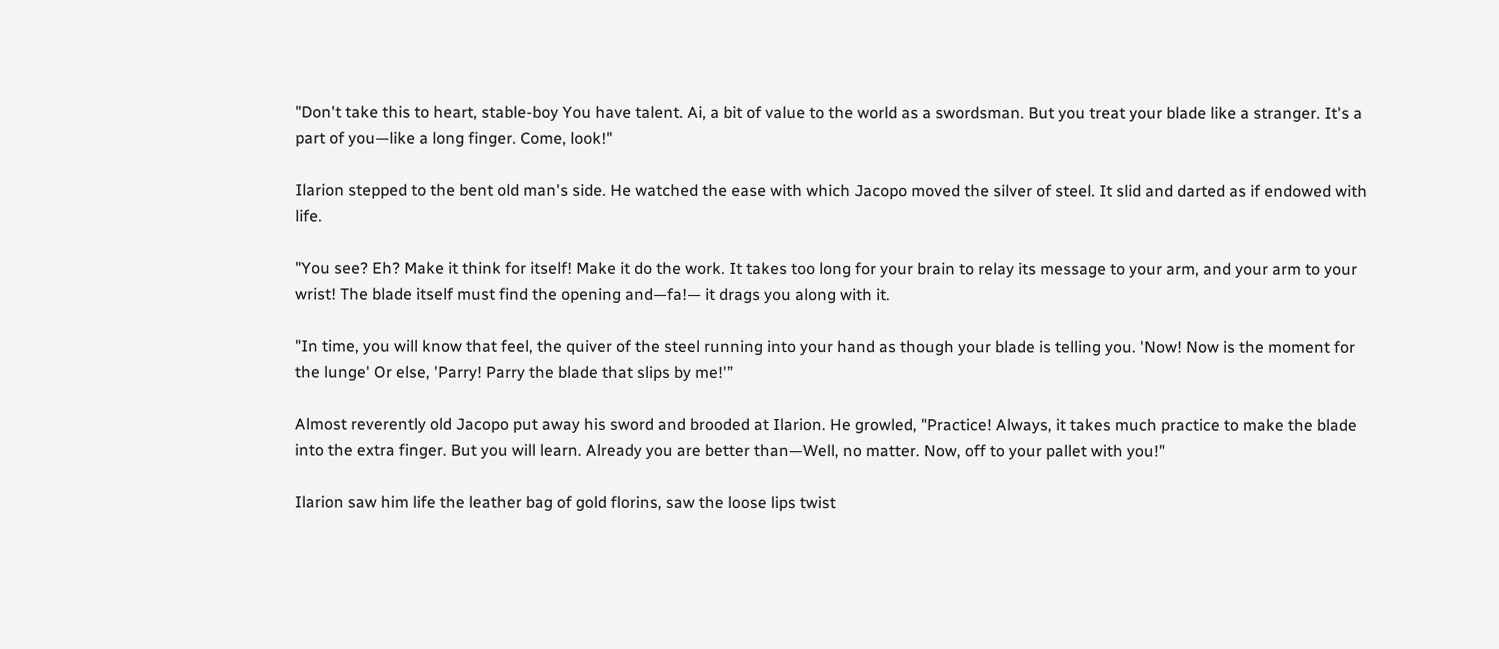"Don't take this to heart, stable-boy You have talent. Ai, a bit of value to the world as a swordsman. But you treat your blade like a stranger. It's a part of you—like a long finger. Come, look!"

Ilarion stepped to the bent old man's side. He watched the ease with which Jacopo moved the silver of steel. It slid and darted as if endowed with life.

"You see? Eh? Make it think for itself! Make it do the work. It takes too long for your brain to relay its message to your arm, and your arm to your wrist! The blade itself must find the opening and—fa!— it drags you along with it.

"In time, you will know that feel, the quiver of the steel running into your hand as though your blade is telling you. 'Now! Now is the moment for the lunge' Or else, 'Parry! Parry the blade that slips by me!'”

Almost reverently old Jacopo put away his sword and brooded at Ilarion. He growled, "Practice! Always, it takes much practice to make the blade into the extra finger. But you will learn. Already you are better than—Well, no matter. Now, off to your pallet with you!"

Ilarion saw him life the leather bag of gold florins, saw the loose lips twist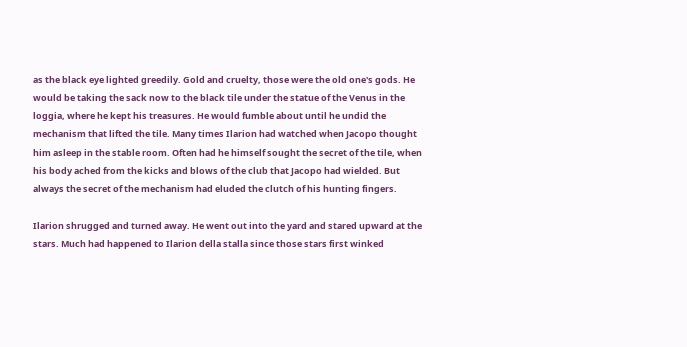as the black eye lighted greedily. Gold and cruelty, those were the old one's gods. He would be taking the sack now to the black tile under the statue of the Venus in the loggia, where he kept his treasures. He would fumble about until he undid the mechanism that lifted the tile. Many times Ilarion had watched when Jacopo thought him asleep in the stable room. Often had he himself sought the secret of the tile, when his body ached from the kicks and blows of the club that Jacopo had wielded. But always the secret of the mechanism had eluded the clutch of his hunting fingers.

Ilarion shrugged and turned away. He went out into the yard and stared upward at the stars. Much had happened to Ilarion della stalla since those stars first winked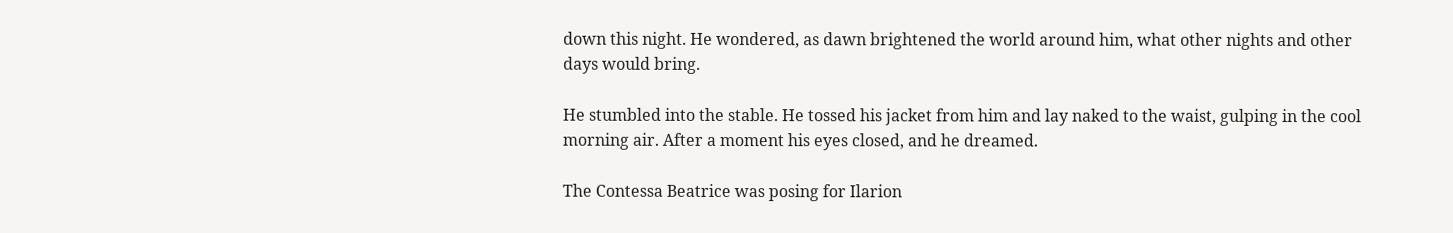down this night. He wondered, as dawn brightened the world around him, what other nights and other days would bring.

He stumbled into the stable. He tossed his jacket from him and lay naked to the waist, gulping in the cool morning air. After a moment his eyes closed, and he dreamed.

The Contessa Beatrice was posing for Ilarion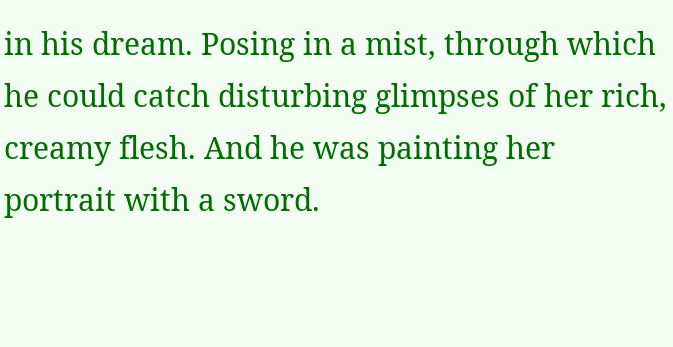in his dream. Posing in a mist, through which he could catch disturbing glimpses of her rich, creamy flesh. And he was painting her portrait with a sword.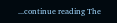...continue reading The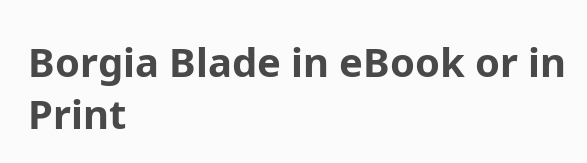Borgia Blade in eBook or in Print